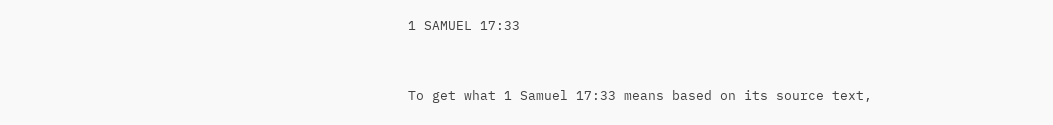1 SAMUEL 17:33



To get what 1 Samuel 17:33 means based on its source text,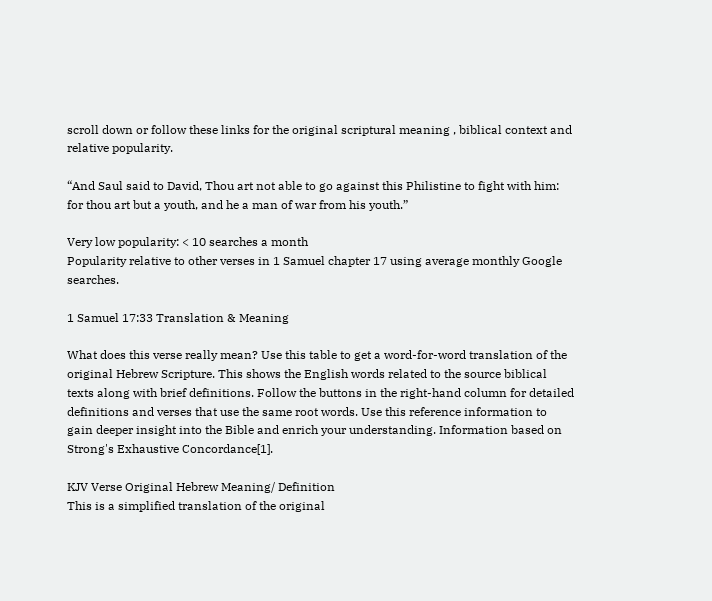scroll down or follow these links for the original scriptural meaning , biblical context and relative popularity.

“And Saul said to David, Thou art not able to go against this Philistine to fight with him: for thou art but a youth, and he a man of war from his youth.”

Very low popularity: < 10 searches a month
Popularity relative to other verses in 1 Samuel chapter 17 using average monthly Google searches.

1 Samuel 17:33 Translation & Meaning

What does this verse really mean? Use this table to get a word-for-word translation of the original Hebrew Scripture. This shows the English words related to the source biblical texts along with brief definitions. Follow the buttons in the right-hand column for detailed definitions and verses that use the same root words. Use this reference information to gain deeper insight into the Bible and enrich your understanding. Information based on Strong's Exhaustive Concordance[1].

KJV Verse Original Hebrew Meaning/ Definition
This is a simplified translation of the original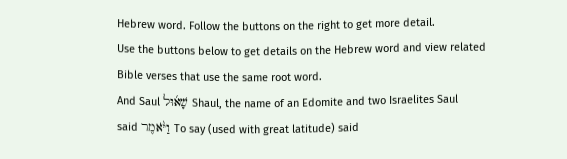Hebrew word. Follow the buttons on the right to get more detail.
Use the buttons below to get details on the Hebrew word and view related Bible verses that use the same root word.
And Saul שָׁא֜וּל Shaul, the name of an Edomite and two Israelites Saul
said וַיֹּ֨אמֶר To say (used with great latitude) said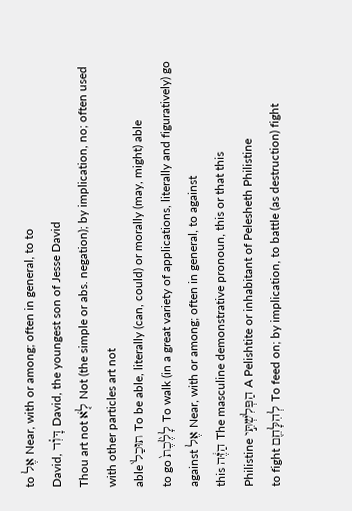to אֶל Near, with or among; often in general, to to
David, דָּוִ֗ד David, the youngest son of Jesse David
Thou art not לֹ֤א Not (the simple or abs. negation); by implication, no; often used with other particles art not
able תוּכַל֙ To be able, literally (can, could) or morally (may, might) able
to go לָלֶ֙כֶת֙ To walk (in a great variety of applications, literally and figuratively) go
against אֶל Near, with or among; often in general, to against
this הַזֶּ֔ה The masculine demonstrative pronoun, this or that this
Philistine הַפְּלִשְׁתִּ֣י A Pelishtite or inhabitant of Pelesheth Philistine
to fight לְהִלָּחֵ֖ם To feed on; by implication, to battle (as destruction) fight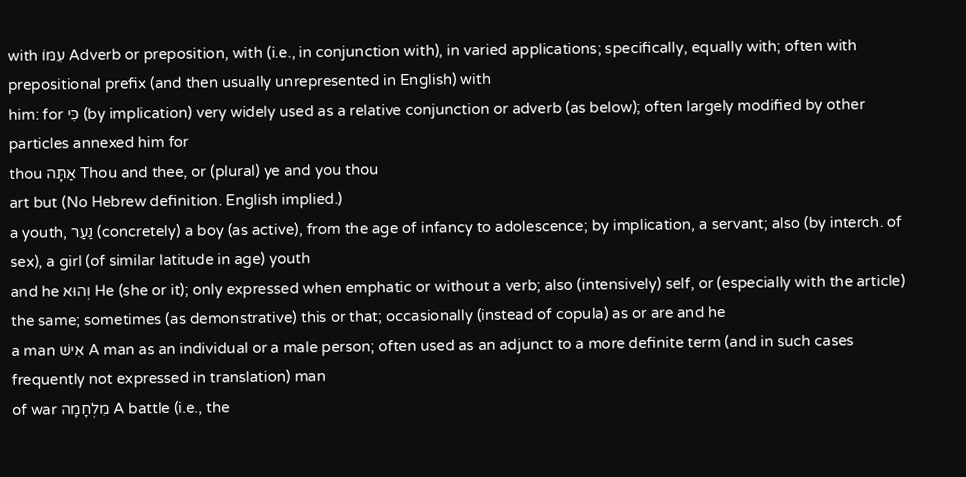with עִמּוֹ Adverb or preposition, with (i.e., in conjunction with), in varied applications; specifically, equally with; often with prepositional prefix (and then usually unrepresented in English) with
him: for כִּי (by implication) very widely used as a relative conjunction or adverb (as below); often largely modified by other particles annexed him for
thou אַתָּה Thou and thee, or (plural) ye and you thou
art but (No Hebrew definition. English implied.)
a youth, נַעַר (concretely) a boy (as active), from the age of infancy to adolescence; by implication, a servant; also (by interch. of sex), a girl (of similar latitude in age) youth
and he וְהוּא He (she or it); only expressed when emphatic or without a verb; also (intensively) self, or (especially with the article) the same; sometimes (as demonstrative) this or that; occasionally (instead of copula) as or are and he
a man אִישׁ A man as an individual or a male person; often used as an adjunct to a more definite term (and in such cases frequently not expressed in translation) man
of war מִלְחָמָה A battle (i.e., the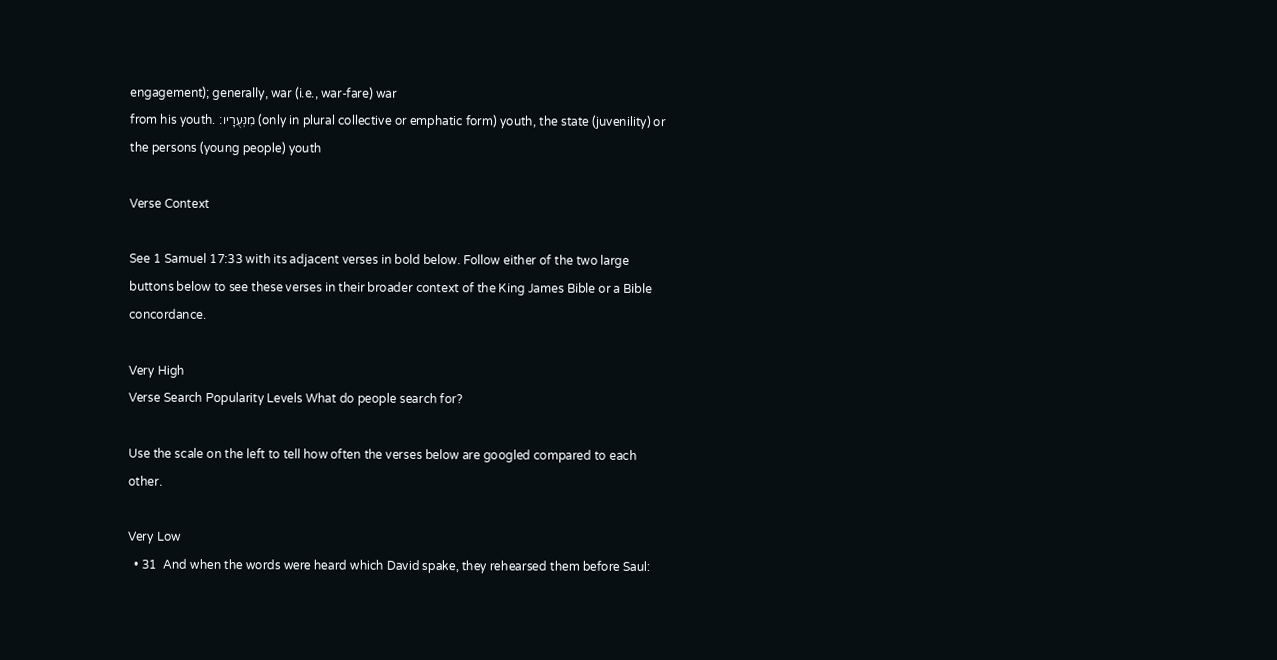engagement); generally, war (i.e., war-fare) war
from his youth. מִנְּעֻרָיו׃ (only in plural collective or emphatic form) youth, the state (juvenility) or the persons (young people) youth

Verse Context

See 1 Samuel 17:33 with its adjacent verses in bold below. Follow either of the two large buttons below to see these verses in their broader context of the King James Bible or a Bible concordance.

Very High
Verse Search Popularity Levels What do people search for?

Use the scale on the left to tell how often the verses below are googled compared to each other.

Very Low
  • 31  And when the words were heard which David spake, they rehearsed them before Saul: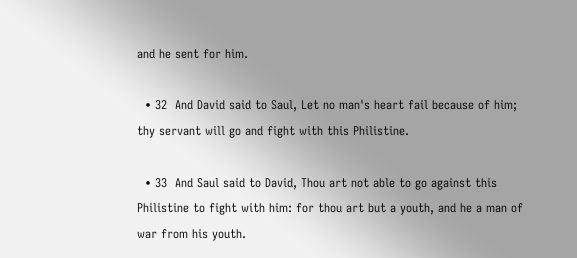and he sent for him.

  • 32  And David said to Saul, Let no man's heart fail because of him; thy servant will go and fight with this Philistine.

  • 33  And Saul said to David, Thou art not able to go against this Philistine to fight with him: for thou art but a youth, and he a man of war from his youth.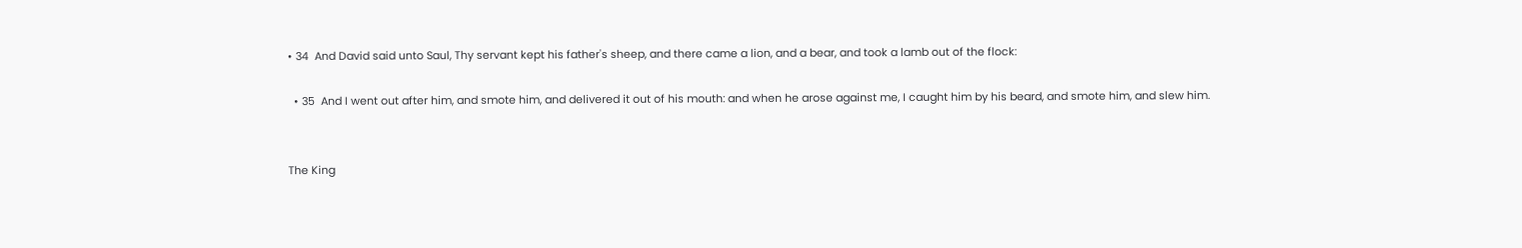• 34  And David said unto Saul, Thy servant kept his father's sheep, and there came a lion, and a bear, and took a lamb out of the flock:

  • 35  And I went out after him, and smote him, and delivered it out of his mouth: and when he arose against me, I caught him by his beard, and smote him, and slew him.


The King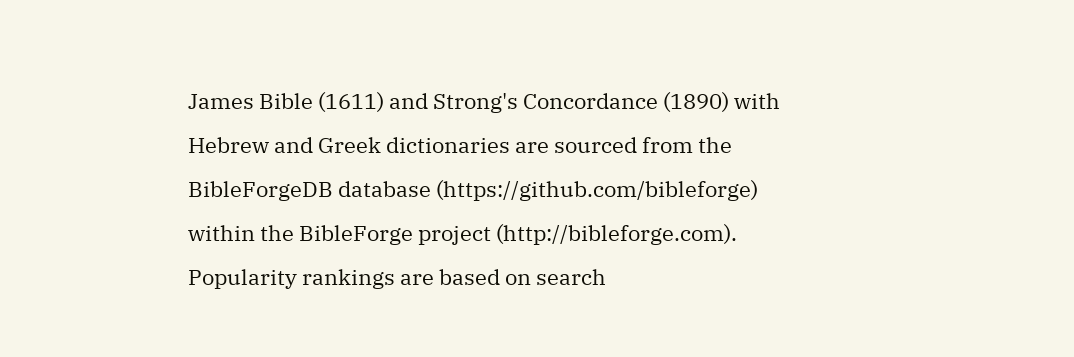James Bible (1611) and Strong's Concordance (1890) with Hebrew and Greek dictionaries are sourced from the BibleForgeDB database (https://github.com/bibleforge) within the BibleForge project (http://bibleforge.com). Popularity rankings are based on search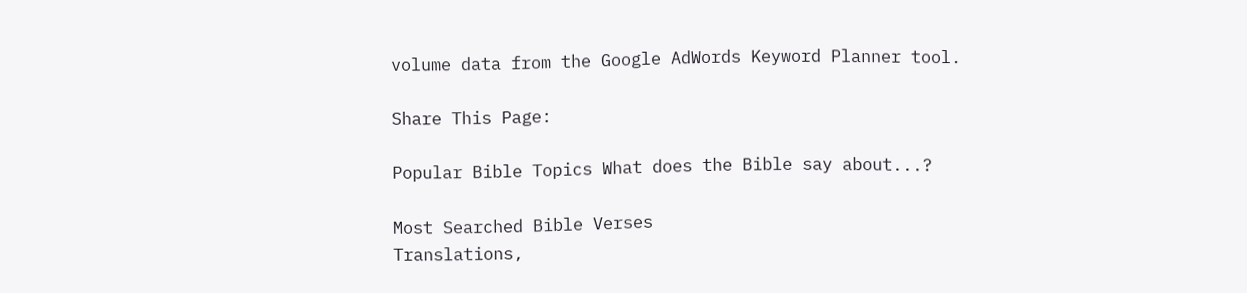volume data from the Google AdWords Keyword Planner tool.

Share This Page:

Popular Bible Topics What does the Bible say about...?

Most Searched Bible Verses
Translations,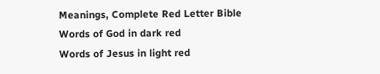Meanings, Complete Red Letter Bible
Words of God in dark red
Words of Jesus in light red